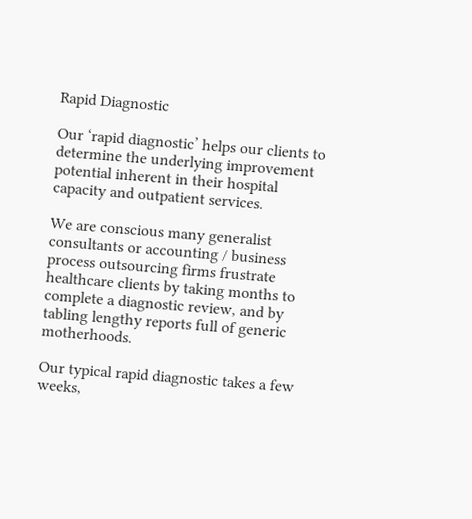Rapid Diagnostic

Our ‘rapid diagnostic’ helps our clients to determine the underlying improvement potential inherent in their hospital capacity and outpatient services.

We are conscious many generalist consultants or accounting / business process outsourcing firms frustrate healthcare clients by taking months to complete a diagnostic review, and by tabling lengthy reports full of generic motherhoods.

Our typical rapid diagnostic takes a few weeks,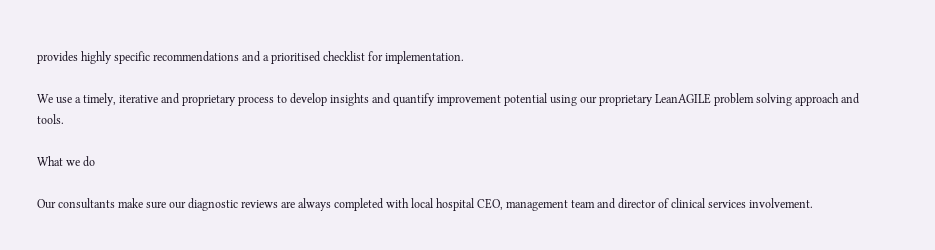provides highly specific recommendations and a prioritised checklist for implementation.

We use a timely, iterative and proprietary process to develop insights and quantify improvement potential using our proprietary LeanAGILE problem solving approach and tools.

What we do

Our consultants make sure our diagnostic reviews are always completed with local hospital CEO, management team and director of clinical services involvement.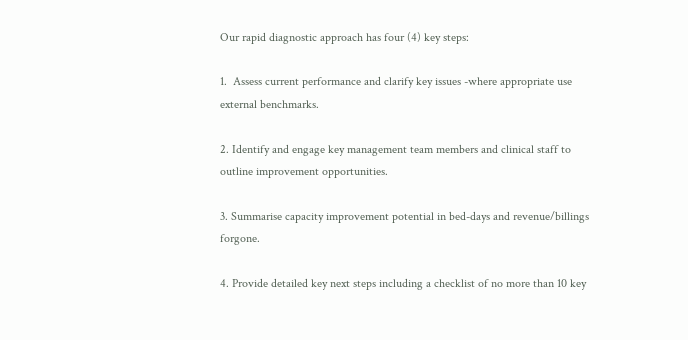Our rapid diagnostic approach has four (4) key steps:

1.  Assess current performance and clarify key issues -where appropriate use external benchmarks.

2. Identify and engage key management team members and clinical staff to outline improvement opportunities.

3. Summarise capacity improvement potential in bed-days and revenue/billings forgone.

4. Provide detailed key next steps including a checklist of no more than 10 key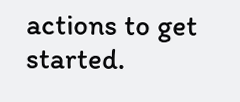actions to get started.